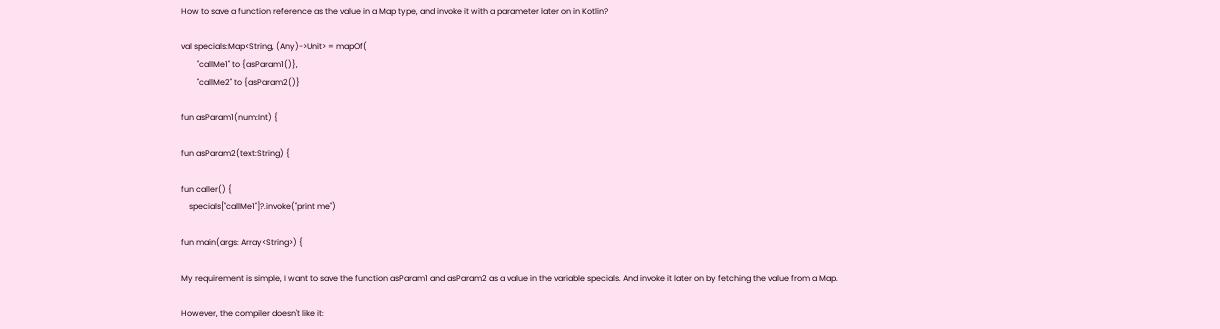How to save a function reference as the value in a Map type, and invoke it with a parameter later on in Kotlin?

val specials:Map<String, (Any)->Unit> = mapOf(
        "callMe1" to {asParam1()},
        "callMe2" to {asParam2()}

fun asParam1(num:Int) {

fun asParam2(text:String) {

fun caller() {
    specials["callMe1"]?.invoke("print me")

fun main(args: Array<String>) {

My requirement is simple, I want to save the function asParam1 and asParam2 as a value in the variable specials. And invoke it later on by fetching the value from a Map.

However, the compiler doesn't like it: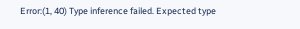Error:(1, 40) Type inference failed. Expected type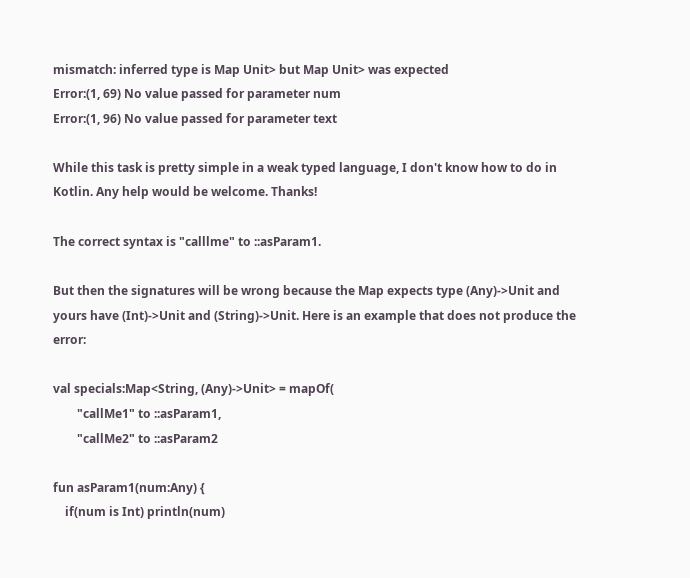mismatch: inferred type is Map Unit> but Map Unit> was expected
Error:(1, 69) No value passed for parameter num
Error:(1, 96) No value passed for parameter text

While this task is pretty simple in a weak typed language, I don't know how to do in Kotlin. Any help would be welcome. Thanks!

The correct syntax is "calllme" to ::asParam1.

But then the signatures will be wrong because the Map expects type (Any)->Unit and yours have (Int)->Unit and (String)->Unit. Here is an example that does not produce the error:

val specials:Map<String, (Any)->Unit> = mapOf(
        "callMe1" to ::asParam1,
        "callMe2" to ::asParam2

fun asParam1(num:Any) {
    if(num is Int) println(num)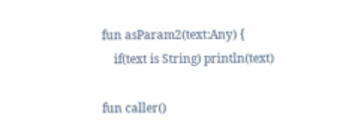fun asParam2(text:Any) {
    if(text is String) println(text)

fun caller()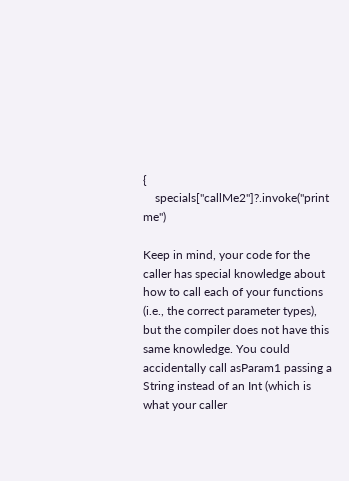{
    specials["callMe2"]?.invoke("print me")

Keep in mind, your code for the caller has special knowledge about how to call each of your functions (i.e., the correct parameter types), but the compiler does not have this same knowledge. You could accidentally call asParam1 passing a String instead of an Int (which is what your caller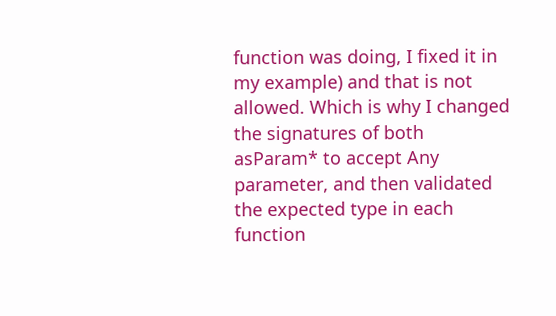function was doing, I fixed it in my example) and that is not allowed. Which is why I changed the signatures of both asParam* to accept Any parameter, and then validated the expected type in each function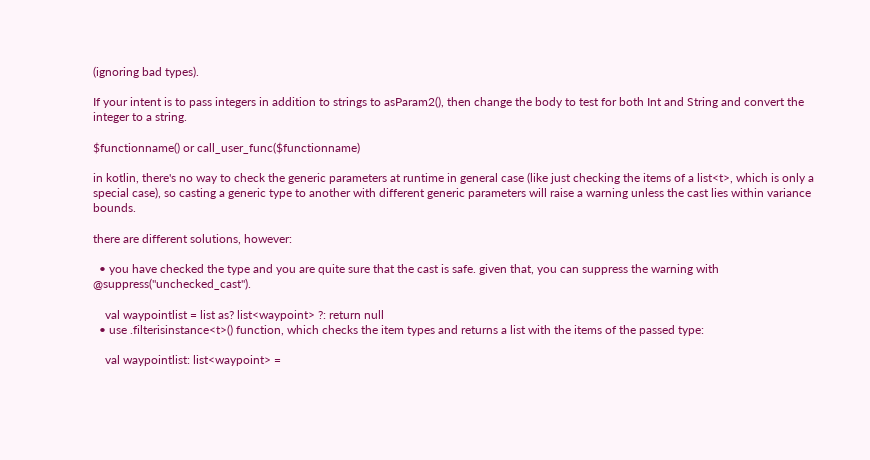(ignoring bad types).

If your intent is to pass integers in addition to strings to asParam2(), then change the body to test for both Int and String and convert the integer to a string.

$functionname() or call_user_func($functionname)

in kotlin, there's no way to check the generic parameters at runtime in general case (like just checking the items of a list<t>, which is only a special case), so casting a generic type to another with different generic parameters will raise a warning unless the cast lies within variance bounds.

there are different solutions, however:

  • you have checked the type and you are quite sure that the cast is safe. given that, you can suppress the warning with @suppress("unchecked_cast").

    val waypointlist = list as? list<waypoint> ?: return null
  • use .filterisinstance<t>() function, which checks the item types and returns a list with the items of the passed type:

    val waypointlist: list<waypoint> =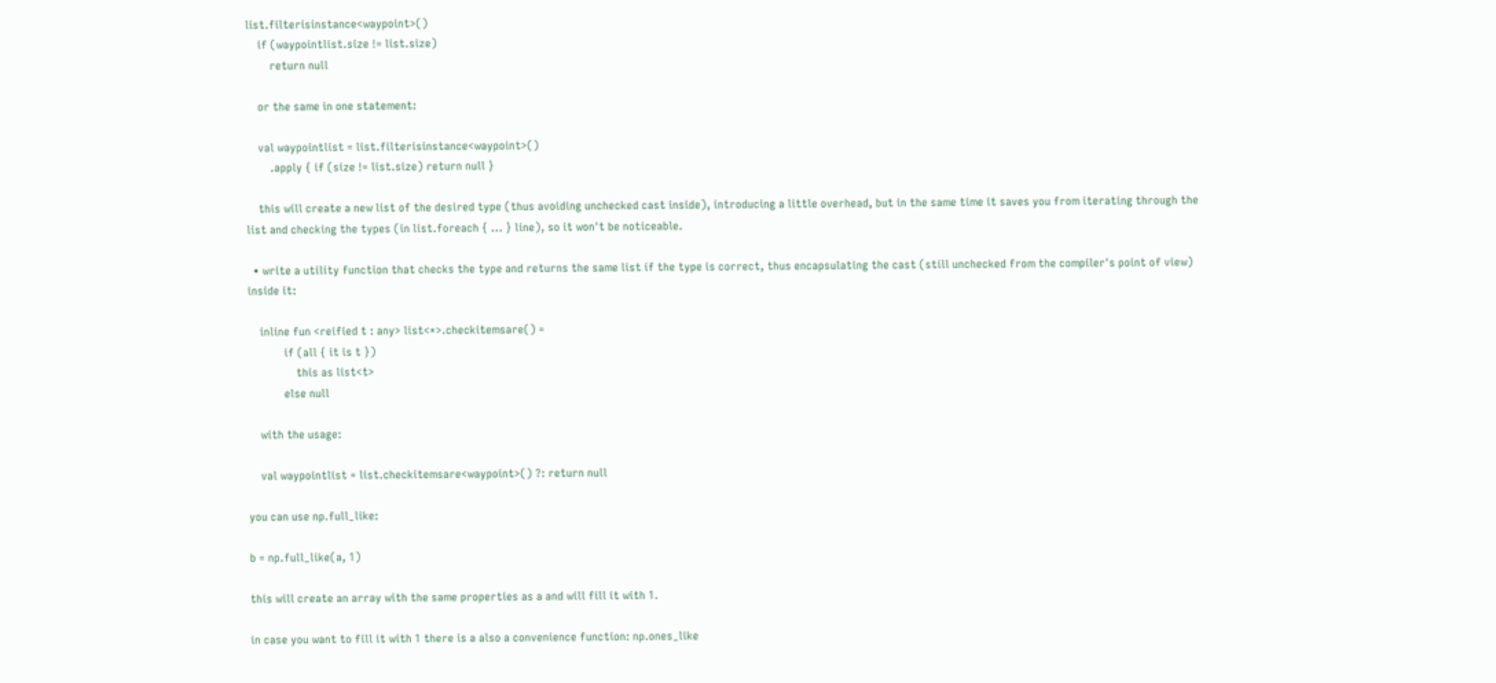list.filterisinstance<waypoint>()
    if (waypointlist.size != list.size)
        return null

    or the same in one statement:

    val waypointlist = list.filterisinstance<waypoint>()
        .apply { if (size != list.size) return null }

    this will create a new list of the desired type (thus avoiding unchecked cast inside), introducing a little overhead, but in the same time it saves you from iterating through the list and checking the types (in list.foreach { ... } line), so it won't be noticeable.

  • write a utility function that checks the type and returns the same list if the type is correct, thus encapsulating the cast (still unchecked from the compiler's point of view) inside it:

    inline fun <reified t : any> list<*>.checkitemsare() =
            if (all { it is t })
                this as list<t>
            else null

    with the usage:

    val waypointlist = list.checkitemsare<waypoint>() ?: return null

you can use np.full_like:

b = np.full_like(a, 1)

this will create an array with the same properties as a and will fill it with 1.

in case you want to fill it with 1 there is a also a convenience function: np.ones_like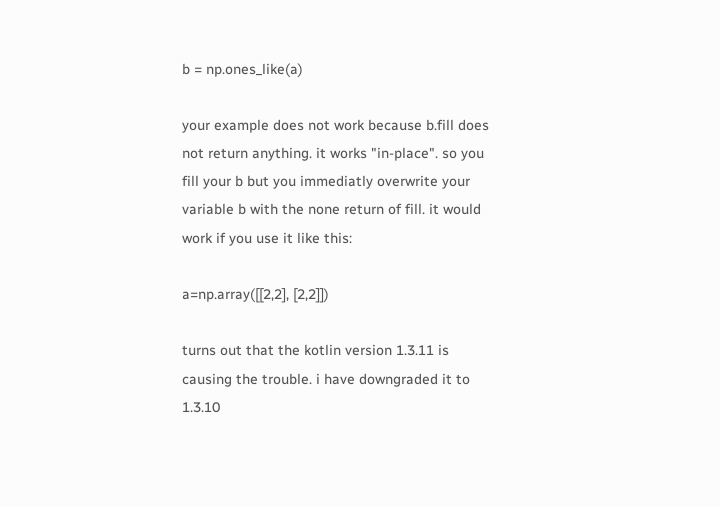b = np.ones_like(a)

your example does not work because b.fill does not return anything. it works "in-place". so you fill your b but you immediatly overwrite your variable b with the none return of fill. it would work if you use it like this:

a=np.array([[2,2], [2,2]])

turns out that the kotlin version 1.3.11 is causing the trouble. i have downgraded it to 1.3.10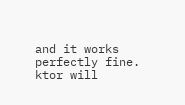and it works perfectly fine. ktor will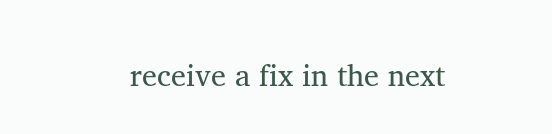receive a fix in the next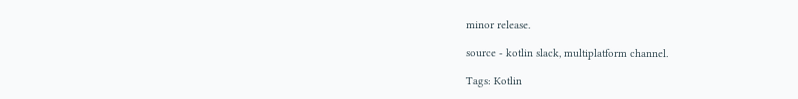minor release.

source - kotlin slack, multiplatform channel.

Tags: Kotlin